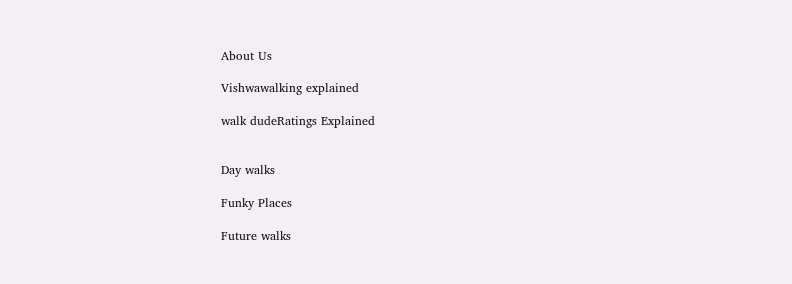About Us

Vishwawalking explained

walk dudeRatings Explained


Day walks

Funky Places

Future walks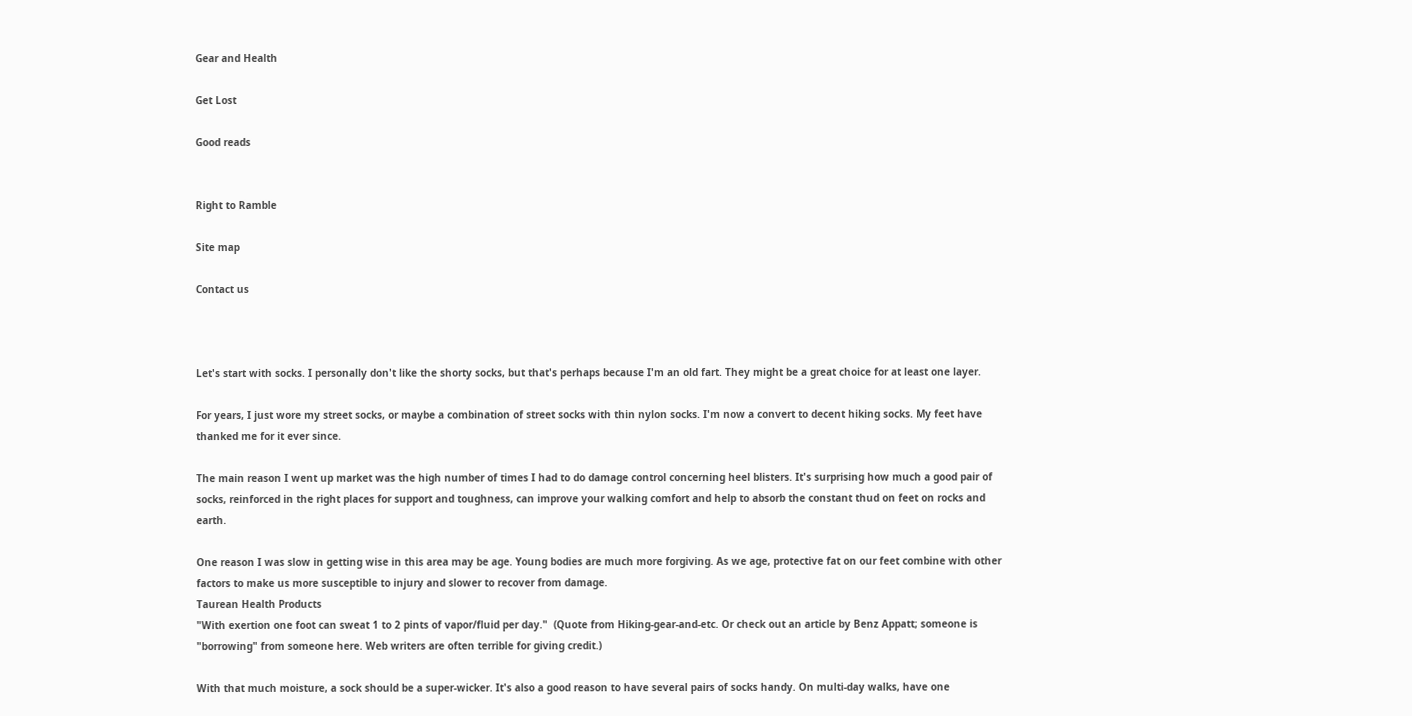Gear and Health

Get Lost

Good reads


Right to Ramble

Site map

Contact us



Let's start with socks. I personally don't like the shorty socks, but that's perhaps because I'm an old fart. They might be a great choice for at least one layer.

For years, I just wore my street socks, or maybe a combination of street socks with thin nylon socks. I'm now a convert to decent hiking socks. My feet have thanked me for it ever since.

The main reason I went up market was the high number of times I had to do damage control concerning heel blisters. It's surprising how much a good pair of socks, reinforced in the right places for support and toughness, can improve your walking comfort and help to absorb the constant thud on feet on rocks and earth.

One reason I was slow in getting wise in this area may be age. Young bodies are much more forgiving. As we age, protective fat on our feet combine with other factors to make us more susceptible to injury and slower to recover from damage.
Taurean Health Products
"With exertion one foot can sweat 1 to 2 pints of vapor/fluid per day."  (Quote from Hiking-gear-and-etc. Or check out an article by Benz Appatt; someone is "borrowing" from someone here. Web writers are often terrible for giving credit.)

With that much moisture, a sock should be a super-wicker. It's also a good reason to have several pairs of socks handy. On multi-day walks, have one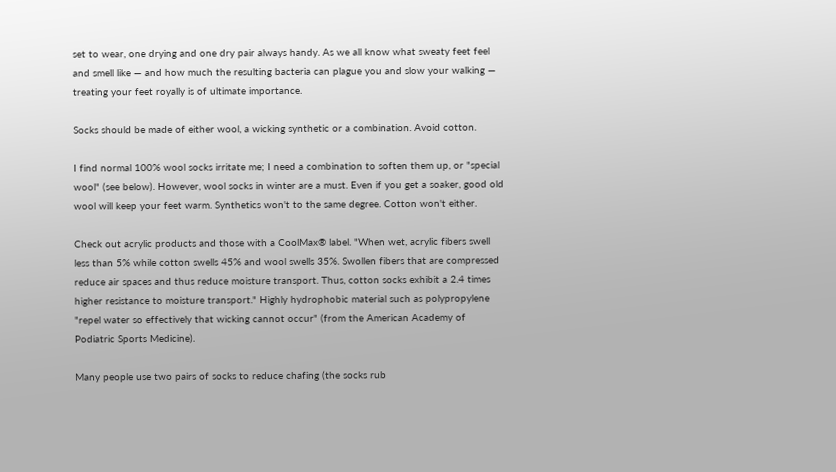set to wear, one drying and one dry pair always handy. As we all know what sweaty feet feel and smell like — and how much the resulting bacteria can plague you and slow your walking —  treating your feet royally is of ultimate importance.

Socks should be made of either wool, a wicking synthetic or a combination. Avoid cotton.

I find normal 100% wool socks irritate me; I need a combination to soften them up, or "special wool" (see below). However, wool socks in winter are a must. Even if you get a soaker, good old wool will keep your feet warm. Synthetics won't to the same degree. Cotton won't either.

Check out acrylic products and those with a CoolMax® label. "When wet, acrylic fibers swell less than 5% while cotton swells 45% and wool swells 35%. Swollen fibers that are compressed reduce air spaces and thus reduce moisture transport. Thus, cotton socks exhibit a 2.4 times higher resistance to moisture transport." Highly hydrophobic material such as polypropylene "repel water so effectively that wicking cannot occur" (from the American Academy of Podiatric Sports Medicine).

Many people use two pairs of socks to reduce chafing (the socks rub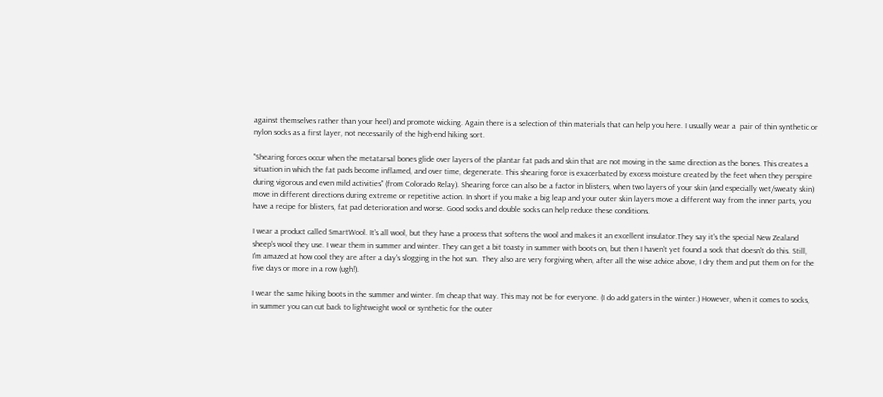against themselves rather than your heel) and promote wicking. Again there is a selection of thin materials that can help you here. I usually wear a  pair of thin synthetic or nylon socks as a first layer, not necessarily of the high-end hiking sort.

"Shearing forces occur when the metatarsal bones glide over layers of the plantar fat pads and skin that are not moving in the same direction as the bones. This creates a situation in which the fat pads become inflamed, and over time, degenerate. This shearing force is exacerbated by excess moisture created by the feet when they perspire during vigorous and even mild activities" (from Colorado Relay). Shearing force can also be a factor in blisters, when two layers of your skin (and especially wet/sweaty skin) move in different directions during extreme or repetitive action. In short if you make a big leap and your outer skin layers move a different way from the inner parts, you have a recipe for blisters, fat pad deterioration and worse. Good socks and double socks can help reduce these conditions.

I wear a product called SmartWool. It's all wool, but they have a process that softens the wool and makes it an excellent insulator.They say it's the special New Zealand sheep's wool they use. I wear them in summer and winter. They can get a bit toasty in summer with boots on, but then I haven't yet found a sock that doesn't do this. Still, I'm amazed at how cool they are after a day's slogging in the hot sun.  They also are very forgiving when, after all the wise advice above, I dry them and put them on for the five days or more in a row (ugh!).

I wear the same hiking boots in the summer and winter. I'm cheap that way. This may not be for everyone. (I do add gaters in the winter.) However, when it comes to socks, in summer you can cut back to lightweight wool or synthetic for the outer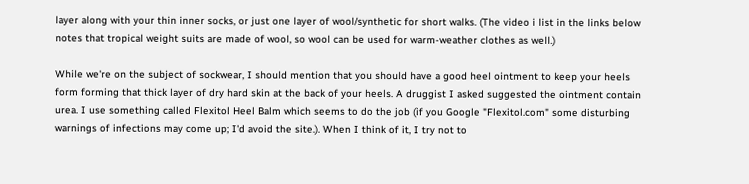layer along with your thin inner socks, or just one layer of wool/synthetic for short walks. (The video i list in the links below notes that tropical weight suits are made of wool, so wool can be used for warm-weather clothes as well.)

While we're on the subject of sockwear, I should mention that you should have a good heel ointment to keep your heels form forming that thick layer of dry hard skin at the back of your heels. A druggist I asked suggested the ointment contain urea. I use something called Flexitol Heel Balm which seems to do the job (if you Google "Flexitol.com" some disturbing warnings of infections may come up; I'd avoid the site.). When I think of it, I try not to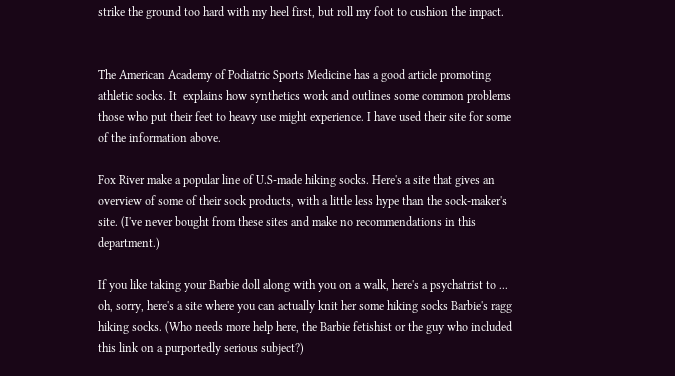strike the ground too hard with my heel first, but roll my foot to cushion the impact.


The American Academy of Podiatric Sports Medicine has a good article promoting athletic socks. It  explains how synthetics work and outlines some common problems those who put their feet to heavy use might experience. I have used their site for some of the information above.

Fox River make a popular line of U.S-made hiking socks. Here's a site that gives an overview of some of their sock products, with a little less hype than the sock-maker's site. (I've never bought from these sites and make no recommendations in this department.)

If you like taking your Barbie doll along with you on a walk, here's a psychatrist to ... oh, sorry, here's a site where you can actually knit her some hiking socks Barbie's ragg hiking socks. (Who needs more help here, the Barbie fetishist or the guy who included this link on a purportedly serious subject?)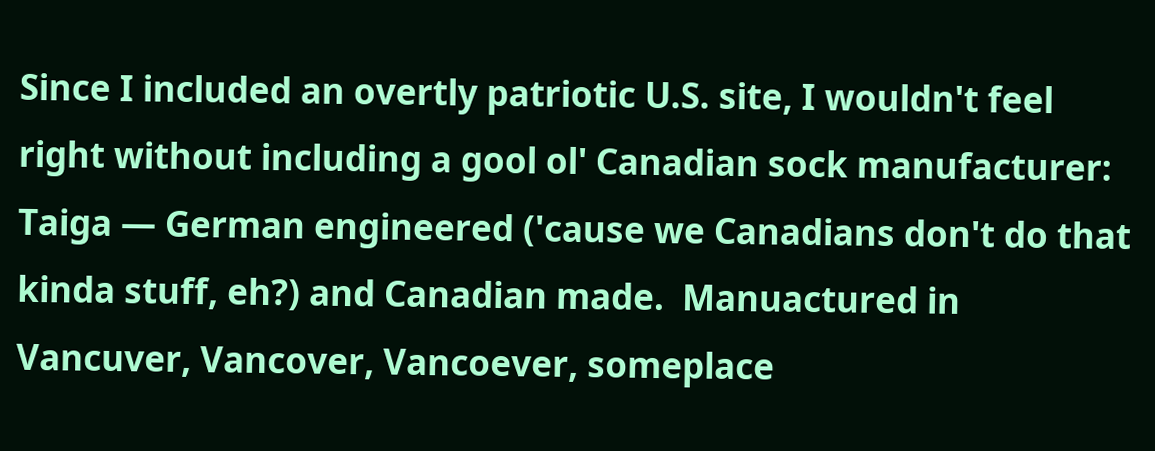Since I included an overtly patriotic U.S. site, I wouldn't feel right without including a gool ol' Canadian sock manufacturer: Taiga — German engineered ('cause we Canadians don't do that kinda stuff, eh?) and Canadian made.  Manuactured in Vancuver, Vancover, Vancoever, someplace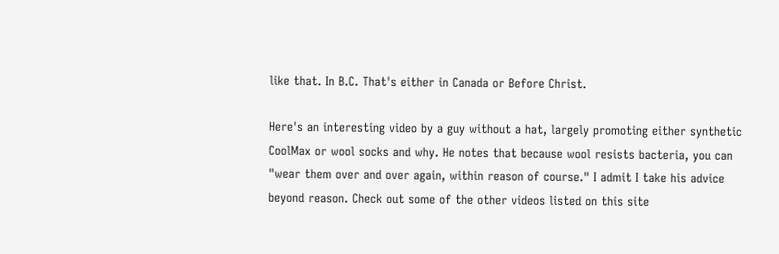like that. In B.C. That's either in Canada or Before Christ.

Here's an interesting video by a guy without a hat, largely promoting either synthetic CoolMax or wool socks and why. He notes that because wool resists bacteria, you can "wear them over and over again, within reason of course." I admit I take his advice beyond reason. Check out some of the other videos listed on this site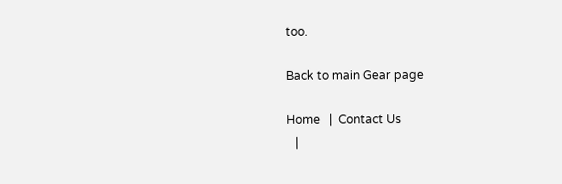too.

Back to main Gear page

Home   |  Contact Us
   |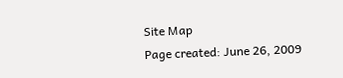Site Map
Page created: June 26, 2009